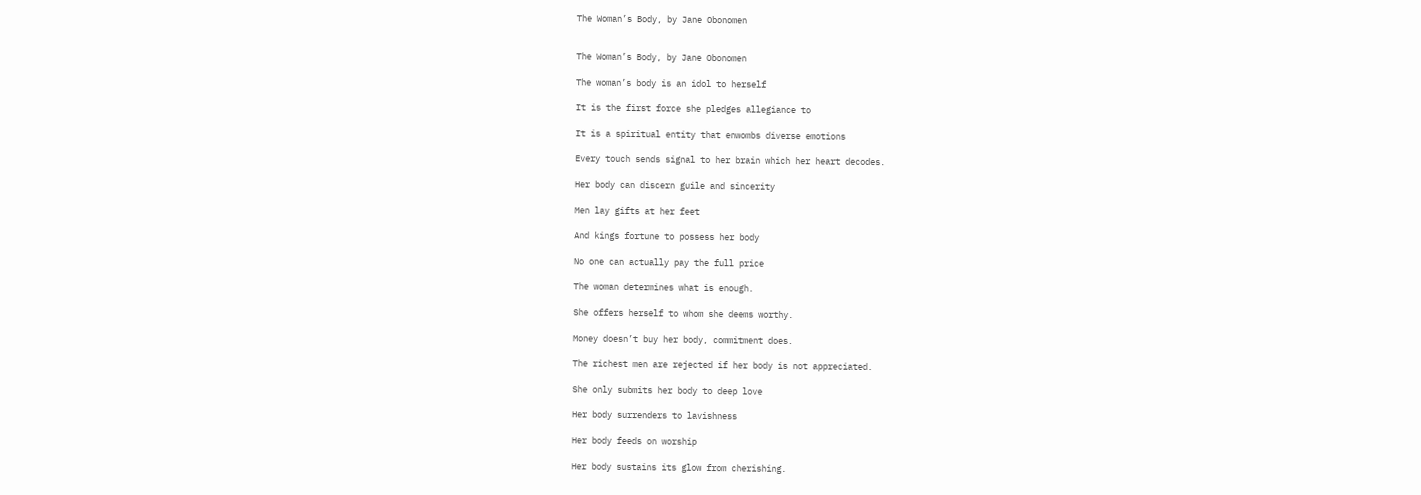The Woman’s Body, by Jane Obonomen


The Woman’s Body, by Jane Obonomen

The woman’s body is an idol to herself

It is the first force she pledges allegiance to

It is a spiritual entity that enwombs diverse emotions

Every touch sends signal to her brain which her heart decodes.

Her body can discern guile and sincerity

Men lay gifts at her feet

And kings fortune to possess her body

No one can actually pay the full price

The woman determines what is enough.

She offers herself to whom she deems worthy.

Money doesn’t buy her body, commitment does.

The richest men are rejected if her body is not appreciated.

She only submits her body to deep love

Her body surrenders to lavishness

Her body feeds on worship

Her body sustains its glow from cherishing.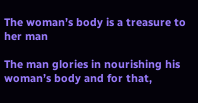The woman’s body is a treasure to her man

The man glories in nourishing his woman’s body and for that,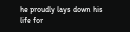he proudly lays down his life for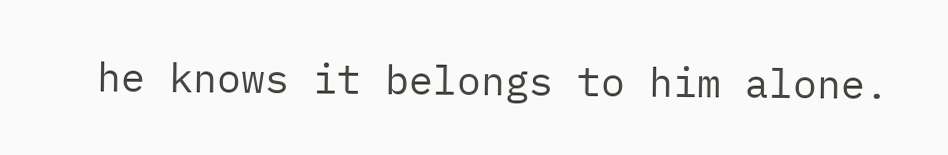he knows it belongs to him alone.